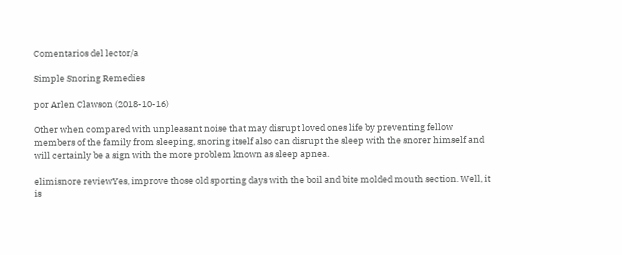Comentarios del lector/a

Simple Snoring Remedies

por Arlen Clawson (2018-10-16)

Other when compared with unpleasant noise that may disrupt loved ones life by preventing fellow members of the family from sleeping, snoring itself also can disrupt the sleep with the snorer himself and will certainly be a sign with the more problem known as sleep apnea.

elimisnore reviewYes, improve those old sporting days with the boil and bite molded mouth section. Well, it is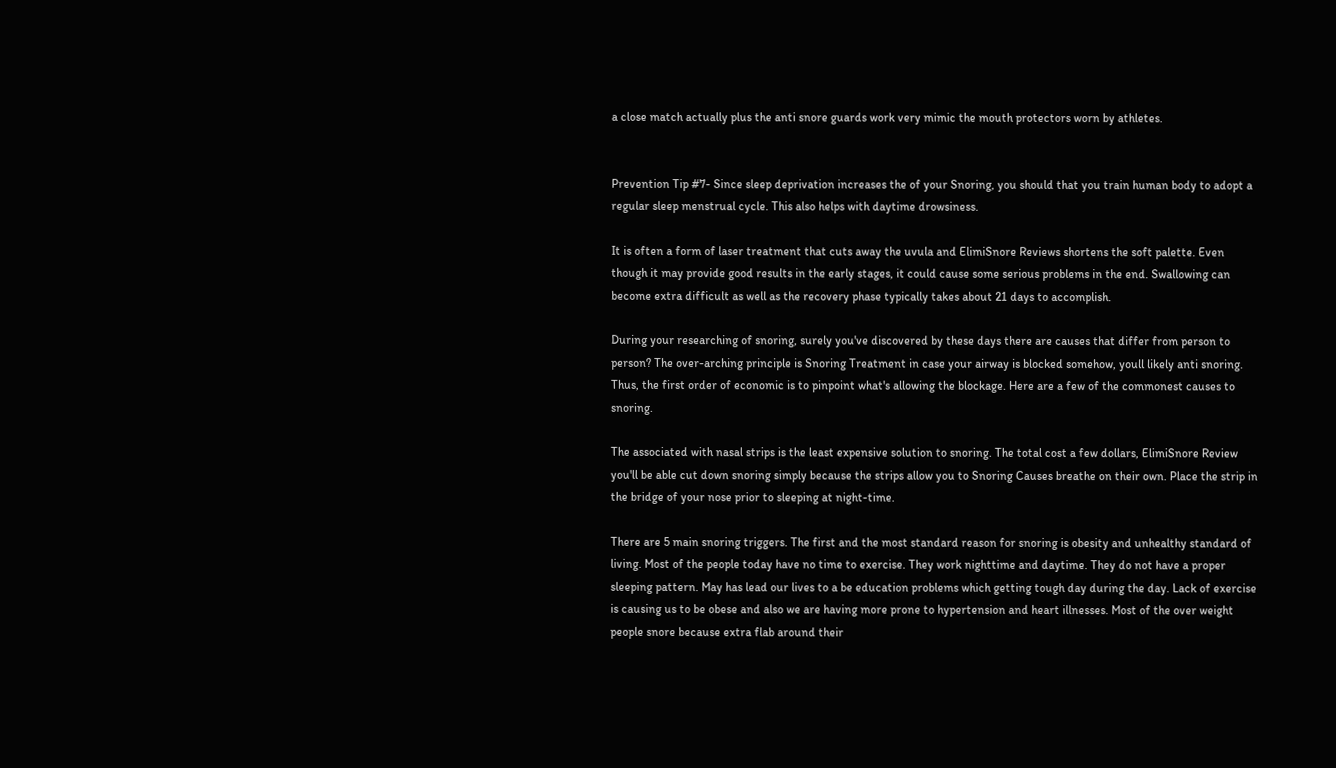a close match actually plus the anti snore guards work very mimic the mouth protectors worn by athletes.


Prevention Tip #7- Since sleep deprivation increases the of your Snoring, you should that you train human body to adopt a regular sleep menstrual cycle. This also helps with daytime drowsiness.

It is often a form of laser treatment that cuts away the uvula and ElimiSnore Reviews shortens the soft palette. Even though it may provide good results in the early stages, it could cause some serious problems in the end. Swallowing can become extra difficult as well as the recovery phase typically takes about 21 days to accomplish.

During your researching of snoring, surely you've discovered by these days there are causes that differ from person to person? The over-arching principle is Snoring Treatment in case your airway is blocked somehow, youll likely anti snoring. Thus, the first order of economic is to pinpoint what's allowing the blockage. Here are a few of the commonest causes to snoring.

The associated with nasal strips is the least expensive solution to snoring. The total cost a few dollars, ElimiSnore Review you'll be able cut down snoring simply because the strips allow you to Snoring Causes breathe on their own. Place the strip in the bridge of your nose prior to sleeping at night-time.

There are 5 main snoring triggers. The first and the most standard reason for snoring is obesity and unhealthy standard of living. Most of the people today have no time to exercise. They work nighttime and daytime. They do not have a proper sleeping pattern. May has lead our lives to a be education problems which getting tough day during the day. Lack of exercise is causing us to be obese and also we are having more prone to hypertension and heart illnesses. Most of the over weight people snore because extra flab around their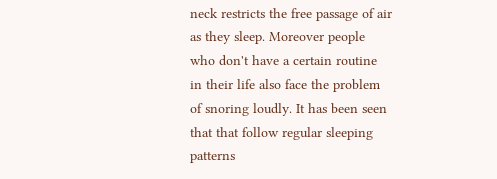neck restricts the free passage of air as they sleep. Moreover people who don't have a certain routine in their life also face the problem of snoring loudly. It has been seen that that follow regular sleeping patterns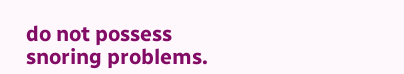do not possess snoring problems.